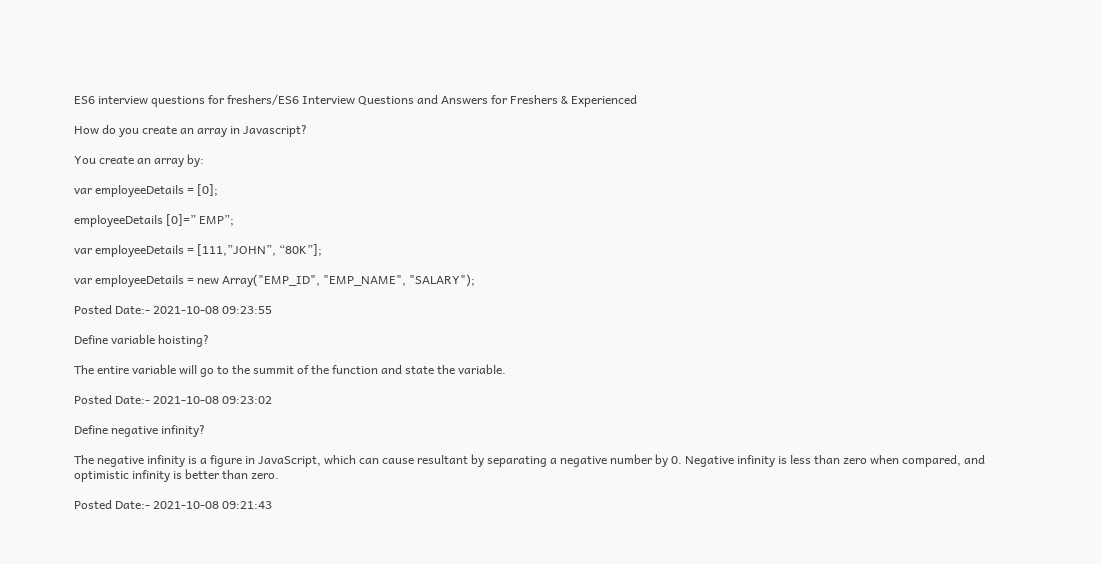ES6 interview questions for freshers/ES6 Interview Questions and Answers for Freshers & Experienced

How do you create an array in Javascript?

You create an array by:

var employeeDetails = [0];

employeeDetails [0]=” EMP”;

var employeeDetails = [111,”JOHN”, “80K”];

var employeeDetails = new Array("EMP_ID", "EMP_NAME", "SALARY");

Posted Date:- 2021-10-08 09:23:55

Define variable hoisting?

The entire variable will go to the summit of the function and state the variable.

Posted Date:- 2021-10-08 09:23:02

Define negative infinity?

The negative infinity is a figure in JavaScript, which can cause resultant by separating a negative number by 0. Negative infinity is less than zero when compared, and optimistic infinity is better than zero.

Posted Date:- 2021-10-08 09:21:43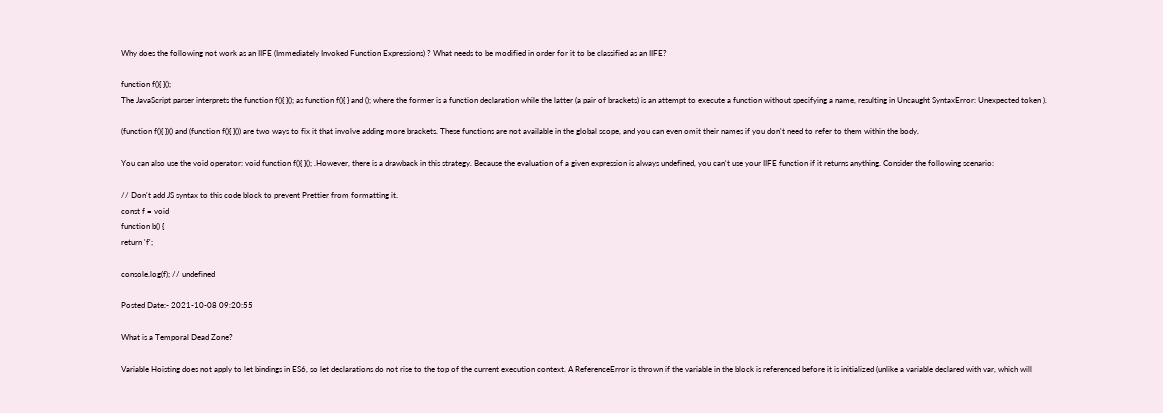Why does the following not work as an IIFE (Immediately Invoked Function Expressions) ? What needs to be modified in order for it to be classified as an IIFE?

function f(){ }();
The JavaScript parser interprets the function f(){ }(); as function f(){ } and (); where the former is a function declaration while the latter (a pair of brackets) is an attempt to execute a function without specifying a name, resulting in Uncaught SyntaxError: Unexpected token ).

(function f(){ })() and (function f(){ }()) are two ways to fix it that involve adding more brackets. These functions are not available in the global scope, and you can even omit their names if you don't need to refer to them within the body.

You can also use the void operator: void function f(){ }(); .However, there is a drawback in this strategy. Because the evaluation of a given expression is always undefined, you can't use your IIFE function if it returns anything. Consider the following scenario:

// Don't add JS syntax to this code block to prevent Prettier from formatting it.
const f = void
function b() {
return 'f';

console.log(f); // undefined

Posted Date:- 2021-10-08 09:20:55

What is a Temporal Dead Zone?

Variable Hoisting does not apply to let bindings in ES6, so let declarations do not rise to the top of the current execution context. A ReferenceError is thrown if the variable in the block is referenced before it is initialized (unlike a variable declared with var, which will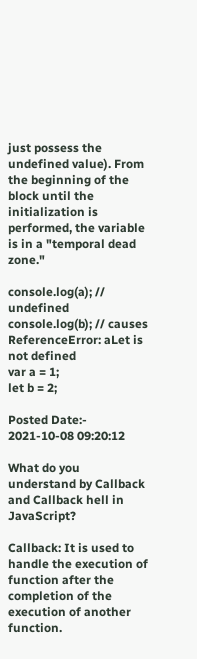just possess the undefined value). From the beginning of the block until the initialization is performed, the variable is in a "temporal dead zone."

console.log(a); // undefined
console.log(b); // causes ReferenceError: aLet is not defined
var a = 1;
let b = 2;

Posted Date:- 2021-10-08 09:20:12

What do you understand by Callback and Callback hell in JavaScript?

Callback: It is used to handle the execution of function after the completion of the execution of another function.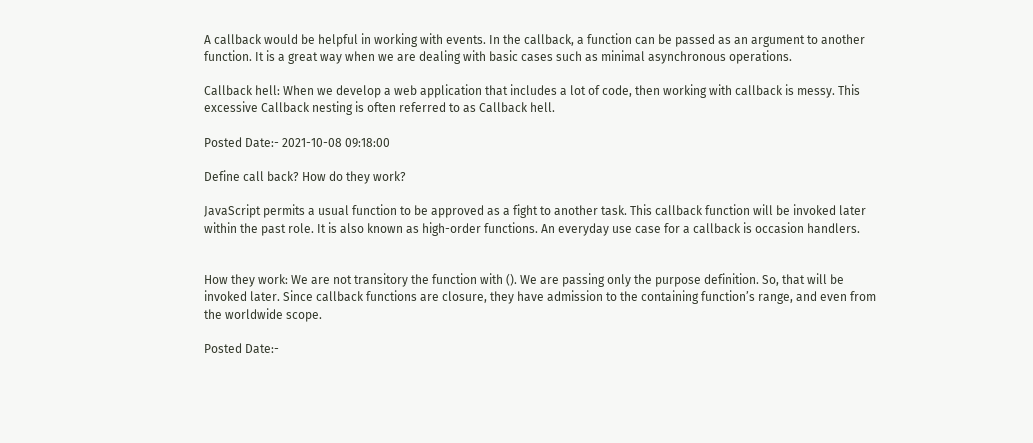A callback would be helpful in working with events. In the callback, a function can be passed as an argument to another function. It is a great way when we are dealing with basic cases such as minimal asynchronous operations.

Callback hell: When we develop a web application that includes a lot of code, then working with callback is messy. This excessive Callback nesting is often referred to as Callback hell.

Posted Date:- 2021-10-08 09:18:00

Define call back? How do they work?

JavaScript permits a usual function to be approved as a fight to another task. This callback function will be invoked later within the past role. It is also known as high-order functions. An everyday use case for a callback is occasion handlers.


How they work: We are not transitory the function with (). We are passing only the purpose definition. So, that will be invoked later. Since callback functions are closure, they have admission to the containing function’s range, and even from the worldwide scope.

Posted Date:-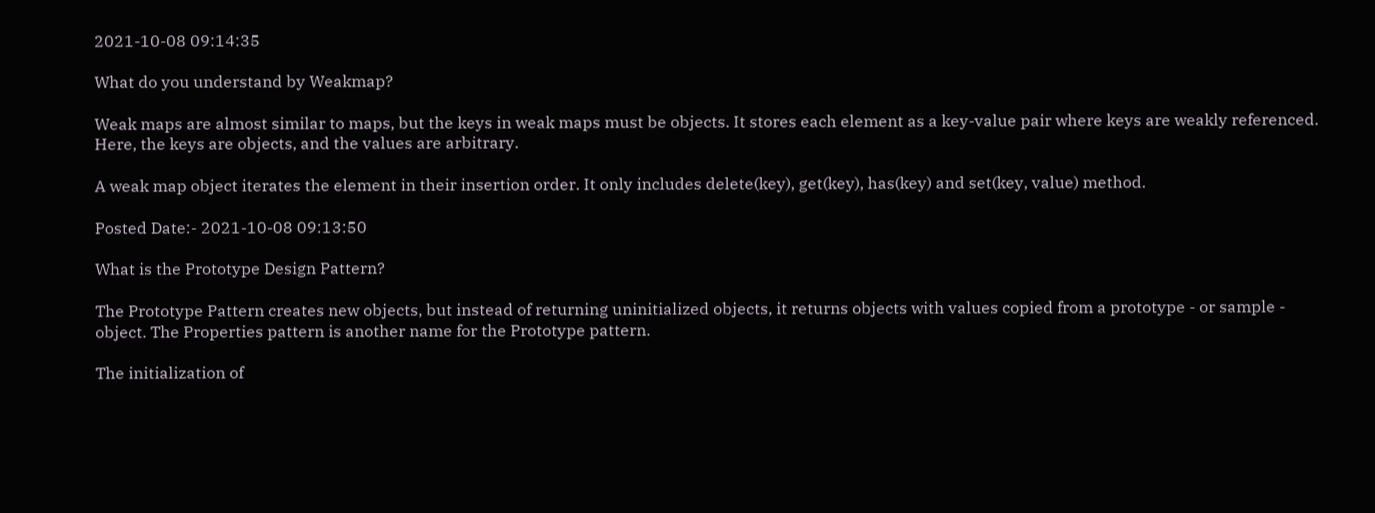2021-10-08 09:14:35

What do you understand by Weakmap?

Weak maps are almost similar to maps, but the keys in weak maps must be objects. It stores each element as a key-value pair where keys are weakly referenced. Here, the keys are objects, and the values are arbitrary.

A weak map object iterates the element in their insertion order. It only includes delete(key), get(key), has(key) and set(key, value) method.

Posted Date:- 2021-10-08 09:13:50

What is the Prototype Design Pattern?

The Prototype Pattern creates new objects, but instead of returning uninitialized objects, it returns objects with values copied from a prototype - or sample - object. The Properties pattern is another name for the Prototype pattern.

The initialization of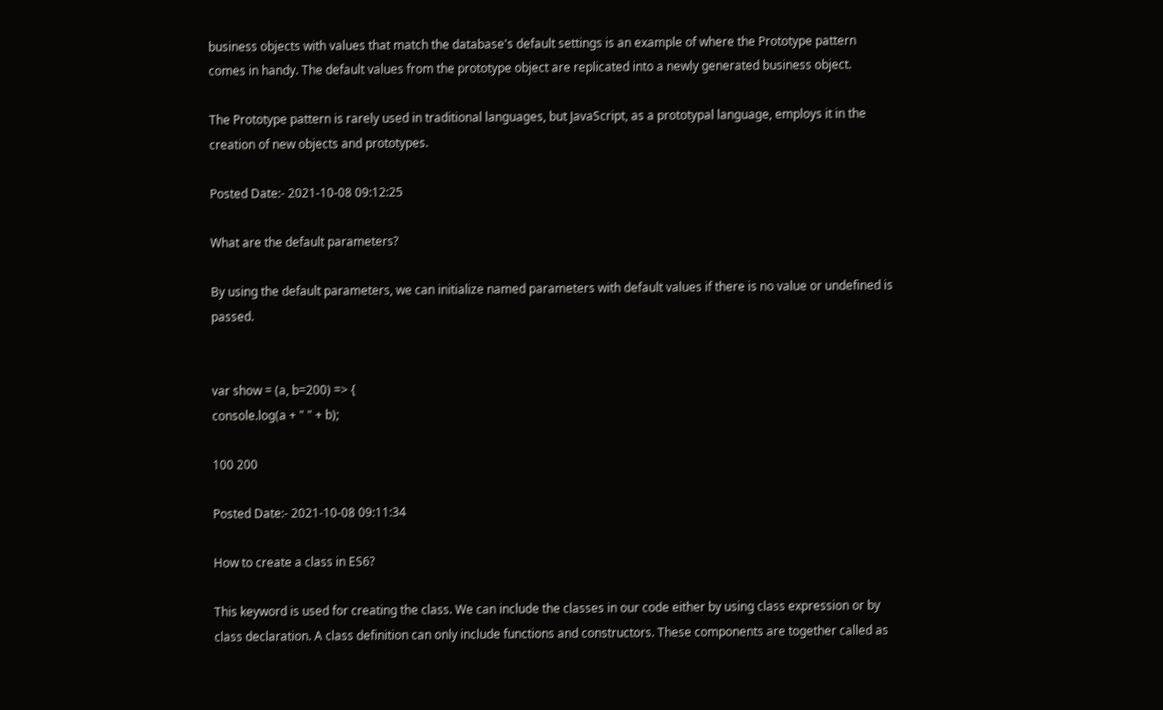business objects with values that match the database's default settings is an example of where the Prototype pattern comes in handy. The default values from the prototype object are replicated into a newly generated business object.

The Prototype pattern is rarely used in traditional languages, but JavaScript, as a prototypal language, employs it in the creation of new objects and prototypes.

Posted Date:- 2021-10-08 09:12:25

What are the default parameters?

By using the default parameters, we can initialize named parameters with default values if there is no value or undefined is passed.


var show = (a, b=200) => {
console.log(a + " " + b);

100 200

Posted Date:- 2021-10-08 09:11:34

How to create a class in ES6?

This keyword is used for creating the class. We can include the classes in our code either by using class expression or by class declaration. A class definition can only include functions and constructors. These components are together called as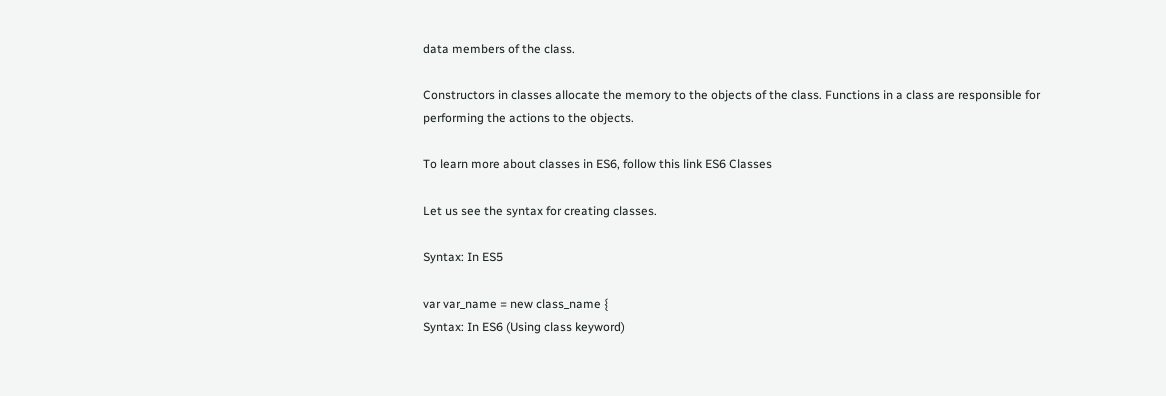data members of the class.

Constructors in classes allocate the memory to the objects of the class. Functions in a class are responsible for performing the actions to the objects.

To learn more about classes in ES6, follow this link ES6 Classes

Let us see the syntax for creating classes.

Syntax: In ES5

var var_name = new class_name {
Syntax: In ES6 (Using class keyword)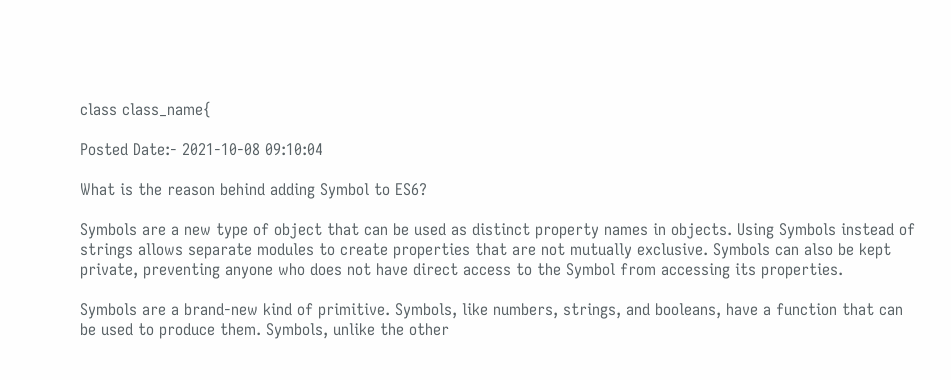class class_name{

Posted Date:- 2021-10-08 09:10:04

What is the reason behind adding Symbol to ES6?

Symbols are a new type of object that can be used as distinct property names in objects. Using Symbols instead of strings allows separate modules to create properties that are not mutually exclusive. Symbols can also be kept private, preventing anyone who does not have direct access to the Symbol from accessing its properties.

Symbols are a brand-new kind of primitive. Symbols, like numbers, strings, and booleans, have a function that can be used to produce them. Symbols, unlike the other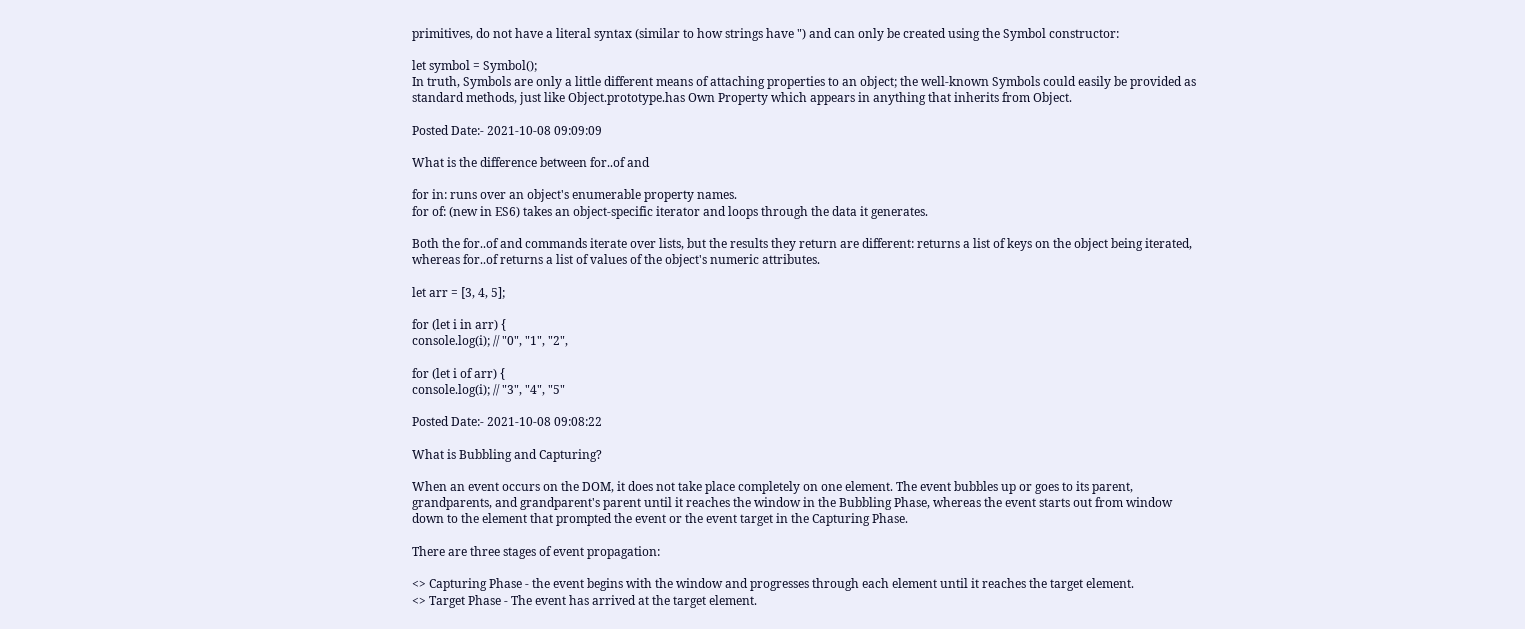primitives, do not have a literal syntax (similar to how strings have ") and can only be created using the Symbol constructor:

let symbol = Symbol();
In truth, Symbols are only a little different means of attaching properties to an object; the well-known Symbols could easily be provided as standard methods, just like Object.prototype.has Own Property which appears in anything that inherits from Object.

Posted Date:- 2021-10-08 09:09:09

What is the difference between for..of and

for in: runs over an object's enumerable property names.
for of: (new in ES6) takes an object-specific iterator and loops through the data it generates.

Both the for..of and commands iterate over lists, but the results they return are different: returns a list of keys on the object being iterated, whereas for..of returns a list of values of the object's numeric attributes.

let arr = [3, 4, 5];

for (let i in arr) {
console.log(i); // "0", "1", "2",

for (let i of arr) {
console.log(i); // "3", "4", "5"

Posted Date:- 2021-10-08 09:08:22

What is Bubbling and Capturing?

When an event occurs on the DOM, it does not take place completely on one element. The event bubbles up or goes to its parent, grandparents, and grandparent's parent until it reaches the window in the Bubbling Phase, whereas the event starts out from window down to the element that prompted the event or the event target in the Capturing Phase.

There are three stages of event propagation:

<> Capturing Phase - the event begins with the window and progresses through each element until it reaches the target element.
<> Target Phase - The event has arrived at the target element.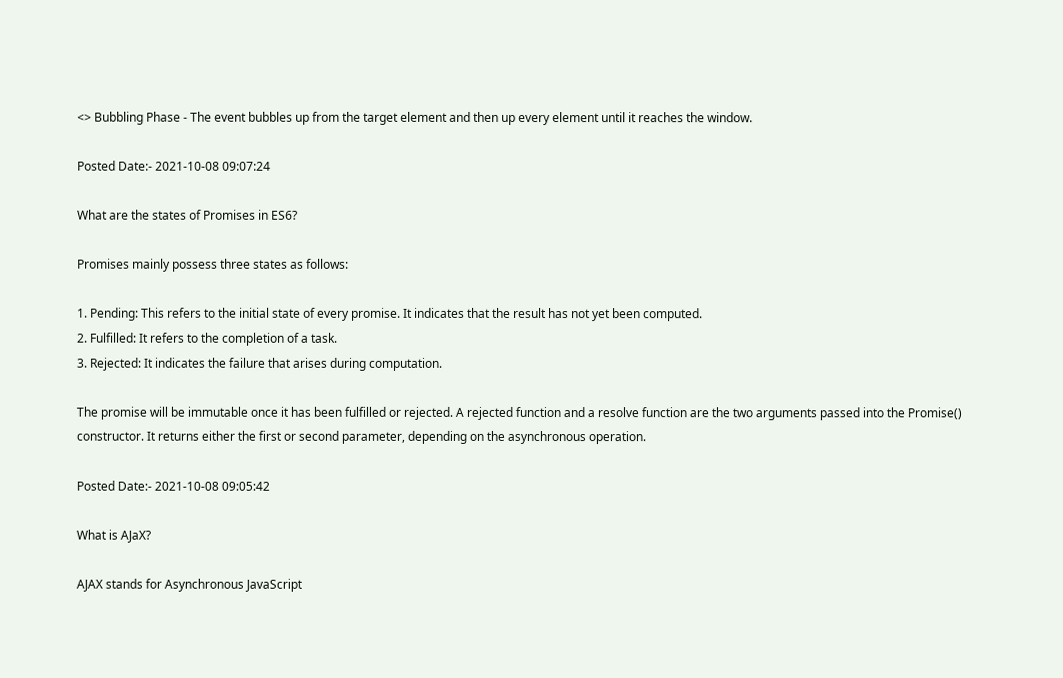<> Bubbling Phase - The event bubbles up from the target element and then up every element until it reaches the window.

Posted Date:- 2021-10-08 09:07:24

What are the states of Promises in ES6?

Promises mainly possess three states as follows:

1. Pending: This refers to the initial state of every promise. It indicates that the result has not yet been computed.
2. Fulfilled: It refers to the completion of a task.
3. Rejected: It indicates the failure that arises during computation.

The promise will be immutable once it has been fulfilled or rejected. A rejected function and a resolve function are the two arguments passed into the Promise() constructor. It returns either the first or second parameter, depending on the asynchronous operation.

Posted Date:- 2021-10-08 09:05:42

What is AJaX?

AJAX stands for Asynchronous JavaScript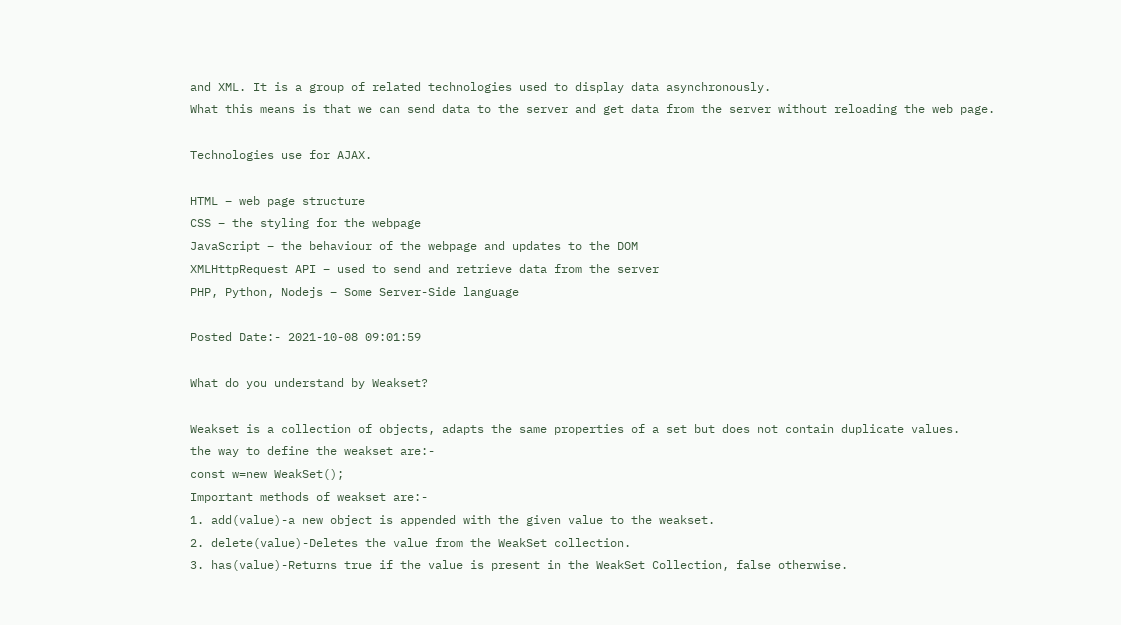and XML. It is a group of related technologies used to display data asynchronously.
What this means is that we can send data to the server and get data from the server without reloading the web page.

Technologies use for AJAX.

HTML – web page structure
CSS – the styling for the webpage
JavaScript – the behaviour of the webpage and updates to the DOM
XMLHttpRequest API – used to send and retrieve data from the server
PHP, Python, Nodejs – Some Server-Side language

Posted Date:- 2021-10-08 09:01:59

What do you understand by Weakset?

Weakset is a collection of objects, adapts the same properties of a set but does not contain duplicate values.
the way to define the weakset are:-
const w=new WeakSet();
Important methods of weakset are:-
1. add(value)-a new object is appended with the given value to the weakset.
2. delete(value)-Deletes the value from the WeakSet collection.
3. has(value)-Returns true if the value is present in the WeakSet Collection, false otherwise.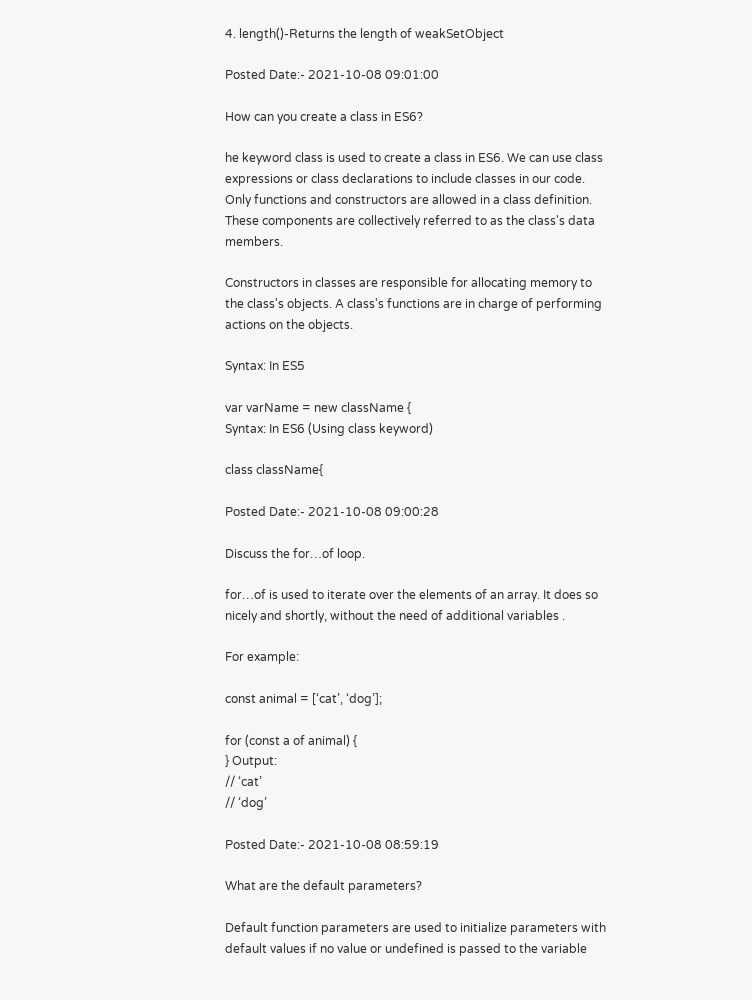4. length()-Returns the length of weakSetObject

Posted Date:- 2021-10-08 09:01:00

How can you create a class in ES6?

he keyword class is used to create a class in ES6. We can use class expressions or class declarations to include classes in our code. Only functions and constructors are allowed in a class definition. These components are collectively referred to as the class's data members.

Constructors in classes are responsible for allocating memory to the class's objects. A class's functions are in charge of performing actions on the objects.

Syntax: In ES5

var varName = new className {
Syntax: In ES6 (Using class keyword)

class className{

Posted Date:- 2021-10-08 09:00:28

Discuss the for…of loop.

for…of is used to iterate over the elements of an array. It does so nicely and shortly, without the need of additional variables .

For example:

const animal = [‘cat’, ‘dog’];

for (const a of animal) {
} Output:
// ‘cat’
// ‘dog’

Posted Date:- 2021-10-08 08:59:19

What are the default parameters?

Default function parameters are used to initialize parameters with default values if no value or undefined is passed to the variable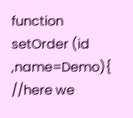function setOrder (id ,name=Demo){ //here we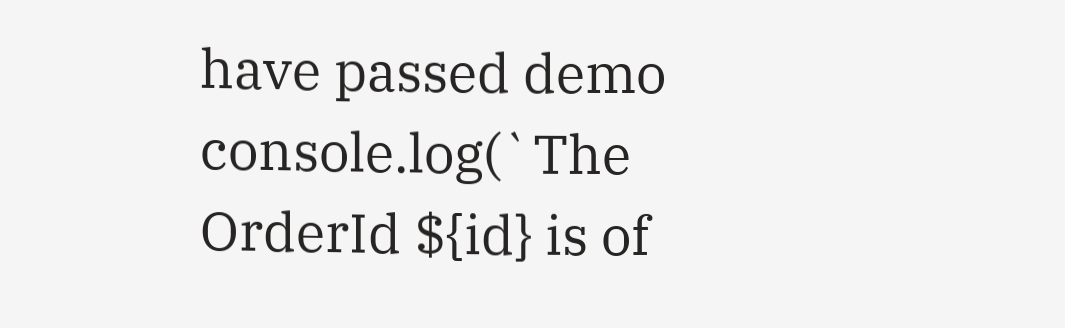have passed demo
console.log(`The OrderId ${id} is of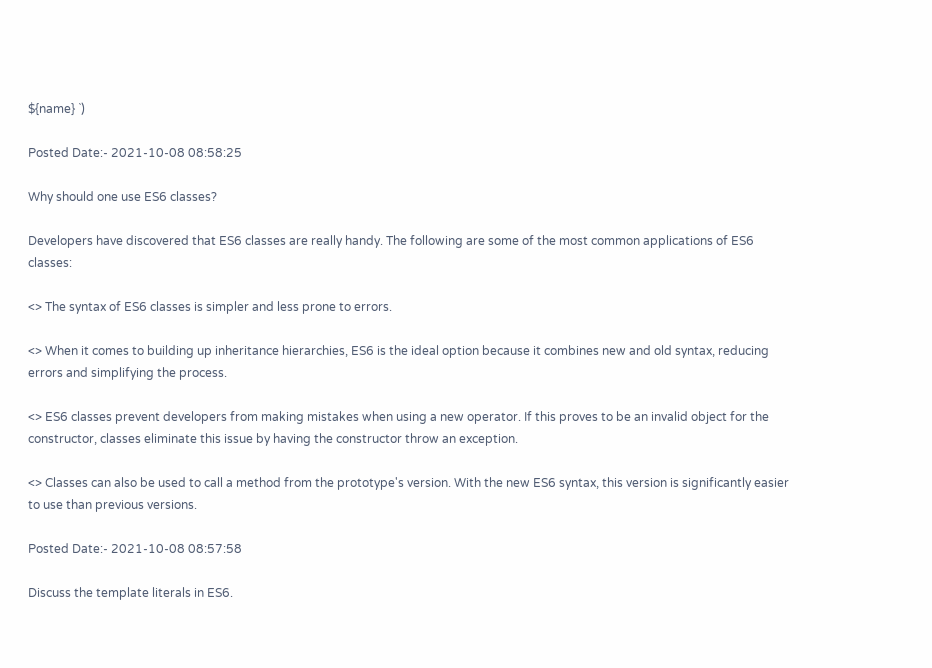${name} `)

Posted Date:- 2021-10-08 08:58:25

Why should one use ES6 classes?

Developers have discovered that ES6 classes are really handy. The following are some of the most common applications of ES6 classes:

<> The syntax of ES6 classes is simpler and less prone to errors.

<> When it comes to building up inheritance hierarchies, ES6 is the ideal option because it combines new and old syntax, reducing errors and simplifying the process.

<> ES6 classes prevent developers from making mistakes when using a new operator. If this proves to be an invalid object for the constructor, classes eliminate this issue by having the constructor throw an exception.

<> Classes can also be used to call a method from the prototype's version. With the new ES6 syntax, this version is significantly easier to use than previous versions.

Posted Date:- 2021-10-08 08:57:58

Discuss the template literals in ES6.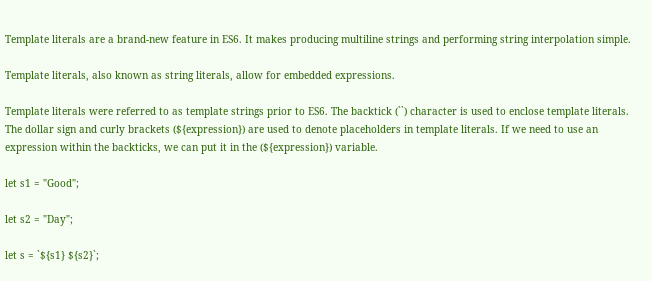Template literals are a brand-new feature in ES6. It makes producing multiline strings and performing string interpolation simple.

Template literals, also known as string literals, allow for embedded expressions.

Template literals were referred to as template strings prior to ES6. The backtick (``) character is used to enclose template literals. The dollar sign and curly brackets (${expression}) are used to denote placeholders in template literals. If we need to use an expression within the backticks, we can put it in the (${expression}) variable.

let s1 = "Good";

let s2 = "Day";

let s = `${s1} ${s2}`;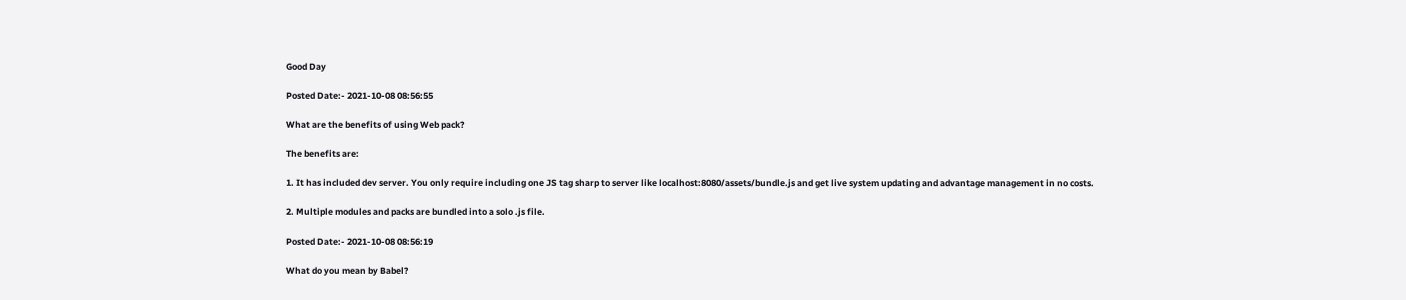Good Day

Posted Date:- 2021-10-08 08:56:55

What are the benefits of using Web pack?

The benefits are:

1. It has included dev server. You only require including one JS tag sharp to server like localhost:8080/assets/bundle.js and get live system updating and advantage management in no costs.

2. Multiple modules and packs are bundled into a solo .js file.

Posted Date:- 2021-10-08 08:56:19

What do you mean by Babel?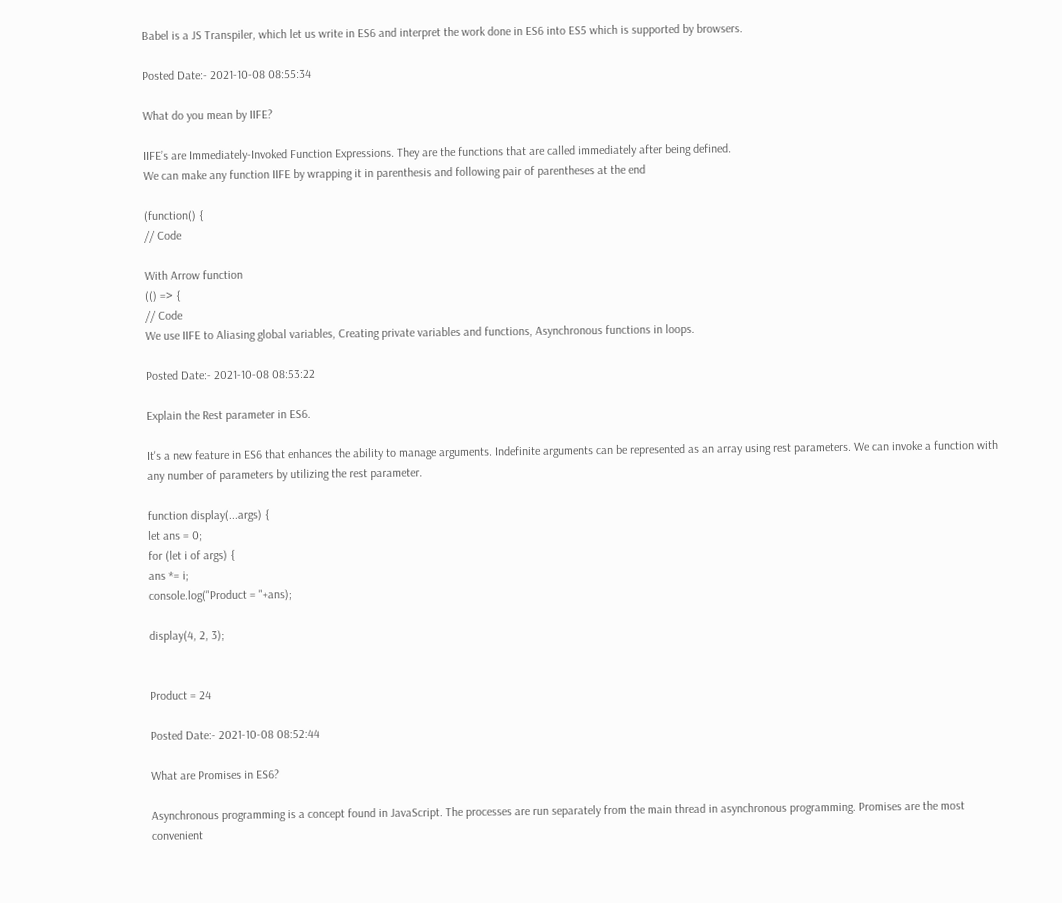Babel is a JS Transpiler, which let us write in ES6 and interpret the work done in ES6 into ES5 which is supported by browsers.

Posted Date:- 2021-10-08 08:55:34

What do you mean by IIFE?

IIFE’s are Immediately-Invoked Function Expressions. They are the functions that are called immediately after being defined.
We can make any function IIFE by wrapping it in parenthesis and following pair of parentheses at the end

(function() {
// Code

With Arrow function
(() => {
// Code
We use IIFE to Aliasing global variables, Creating private variables and functions, Asynchronous functions in loops.

Posted Date:- 2021-10-08 08:53:22

Explain the Rest parameter in ES6.

It's a new feature in ES6 that enhances the ability to manage arguments. Indefinite arguments can be represented as an array using rest parameters. We can invoke a function with any number of parameters by utilizing the rest parameter.

function display(...args) {
let ans = 0;
for (let i of args) {
ans *= i;
console.log("Product = "+ans);

display(4, 2, 3);


Product = 24

Posted Date:- 2021-10-08 08:52:44

What are Promises in ES6?

Asynchronous programming is a concept found in JavaScript. The processes are run separately from the main thread in asynchronous programming. Promises are the most convenient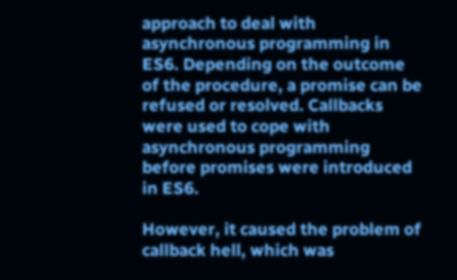approach to deal with asynchronous programming in ES6. Depending on the outcome of the procedure, a promise can be refused or resolved. Callbacks were used to cope with asynchronous programming before promises were introduced in ES6.

However, it caused the problem of callback hell, which was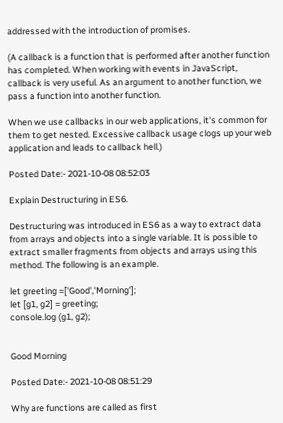addressed with the introduction of promises.

(A callback is a function that is performed after another function has completed. When working with events in JavaScript, callback is very useful. As an argument to another function, we pass a function into another function.

When we use callbacks in our web applications, it's common for them to get nested. Excessive callback usage clogs up your web application and leads to callback hell.)

Posted Date:- 2021-10-08 08:52:03

Explain Destructuring in ES6.

Destructuring was introduced in ES6 as a way to extract data from arrays and objects into a single variable. It is possible to extract smaller fragments from objects and arrays using this method. The following is an example.

let greeting =['Good','Morning'];
let [g1, g2] = greeting;
console.log (g1, g2);


Good Morning

Posted Date:- 2021-10-08 08:51:29

Why are functions are called as first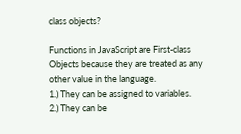class objects?

Functions in JavaScript are First-class Objects because they are treated as any other value in the language.
1.) They can be assigned to variables.
2.) They can be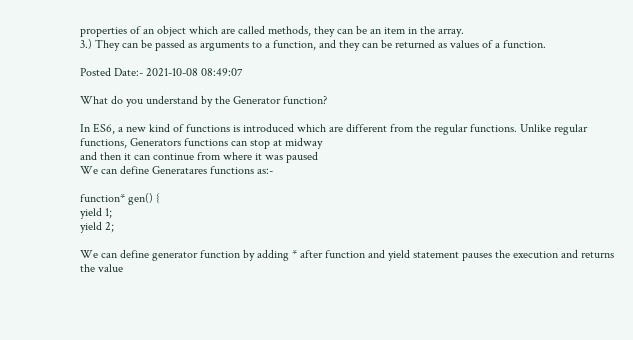properties of an object which are called methods, they can be an item in the array.
3.) They can be passed as arguments to a function, and they can be returned as values of a function.

Posted Date:- 2021-10-08 08:49:07

What do you understand by the Generator function?

In ES6, a new kind of functions is introduced which are different from the regular functions. Unlike regular functions, Generators functions can stop at midway
and then it can continue from where it was paused
We can define Generatares functions as:-

function* gen() {
yield 1;
yield 2;

We can define generator function by adding * after function and yield statement pauses the execution and returns the value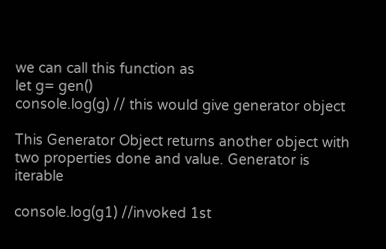we can call this function as
let g= gen()
console.log(g) // this would give generator object

This Generator Object returns another object with two properties done and value. Generator is iterable

console.log(g1) //invoked 1st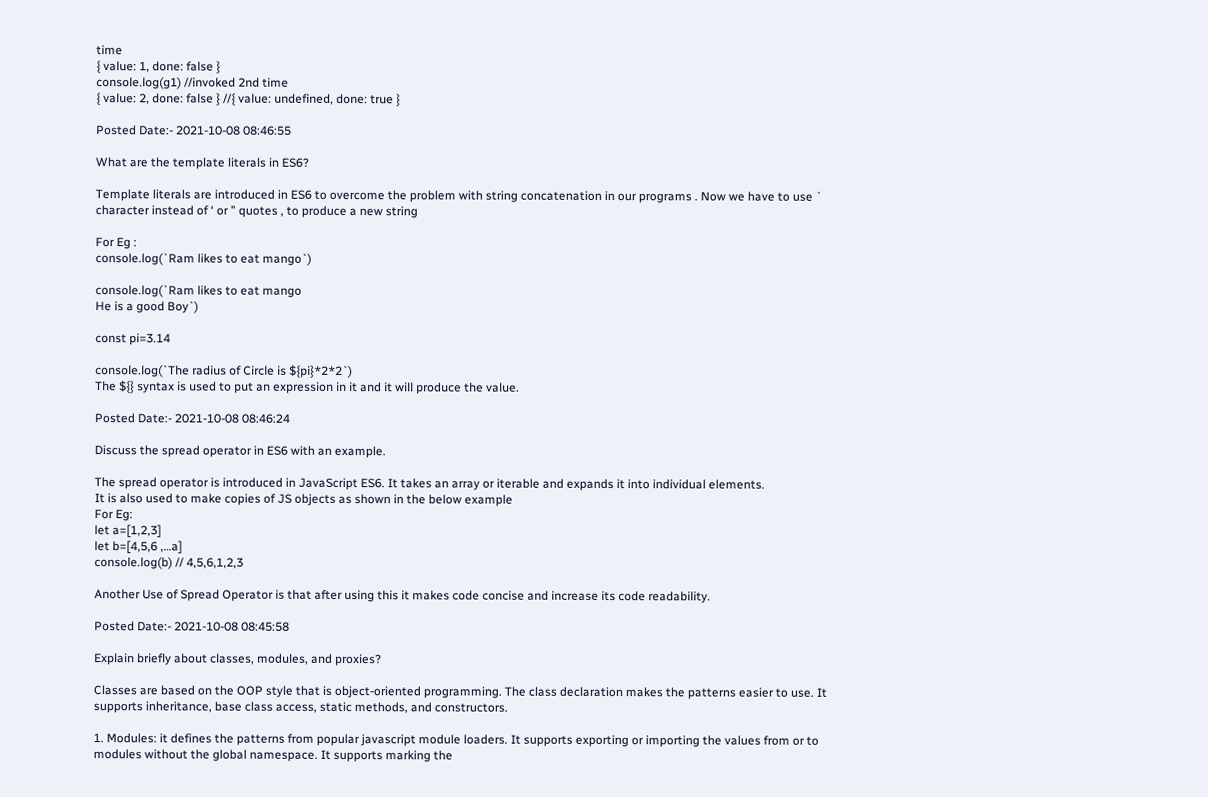time
{ value: 1, done: false }
console.log(g1) //invoked 2nd time
{ value: 2, done: false } //{ value: undefined, done: true }

Posted Date:- 2021-10-08 08:46:55

What are the template literals in ES6?

Template literals are introduced in ES6 to overcome the problem with string concatenation in our programs . Now we have to use ` character instead of ‘ or ” quotes , to produce a new string

For Eg :
console.log(`Ram likes to eat mango`)

console.log(`Ram likes to eat mango
He is a good Boy`)

const pi=3.14

console.log(`The radius of Circle is ${pi}*2*2`)
The ${} syntax is used to put an expression in it and it will produce the value.

Posted Date:- 2021-10-08 08:46:24

Discuss the spread operator in ES6 with an example.

The spread operator is introduced in JavaScript ES6. It takes an array or iterable and expands it into individual elements.
It is also used to make copies of JS objects as shown in the below example
For Eg:
let a=[1,2,3]
let b=[4,5,6 ,…a]
console.log(b) // 4,5,6,1,2,3

Another Use of Spread Operator is that after using this it makes code concise and increase its code readability.

Posted Date:- 2021-10-08 08:45:58

Explain briefly about classes, modules, and proxies?

Classes are based on the OOP style that is object-oriented programming. The class declaration makes the patterns easier to use. It supports inheritance, base class access, static methods, and constructors.

1. Modules: it defines the patterns from popular javascript module loaders. It supports exporting or importing the values from or to modules without the global namespace. It supports marking the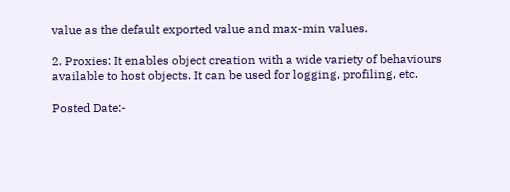value as the default exported value and max-min values.

2. Proxies: It enables object creation with a wide variety of behaviours available to host objects. It can be used for logging, profiling, etc.

Posted Date:-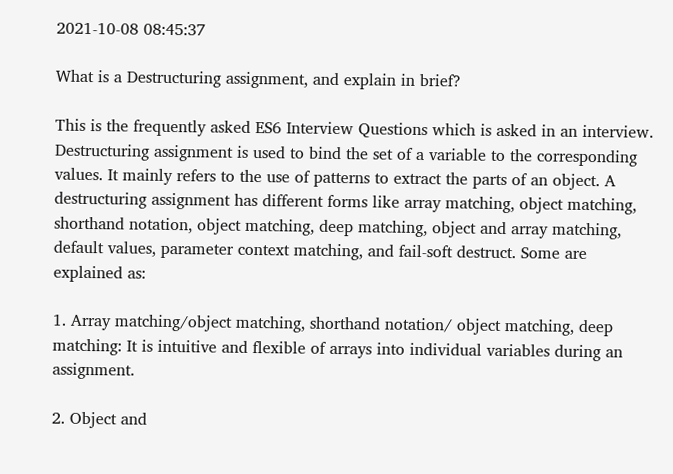2021-10-08 08:45:37

What is a Destructuring assignment, and explain in brief?

This is the frequently asked ES6 Interview Questions which is asked in an interview. Destructuring assignment is used to bind the set of a variable to the corresponding values. It mainly refers to the use of patterns to extract the parts of an object. A destructuring assignment has different forms like array matching, object matching, shorthand notation, object matching, deep matching, object and array matching, default values, parameter context matching, and fail-soft destruct. Some are explained as:

1. Array matching/object matching, shorthand notation/ object matching, deep matching: It is intuitive and flexible of arrays into individual variables during an assignment.

2. Object and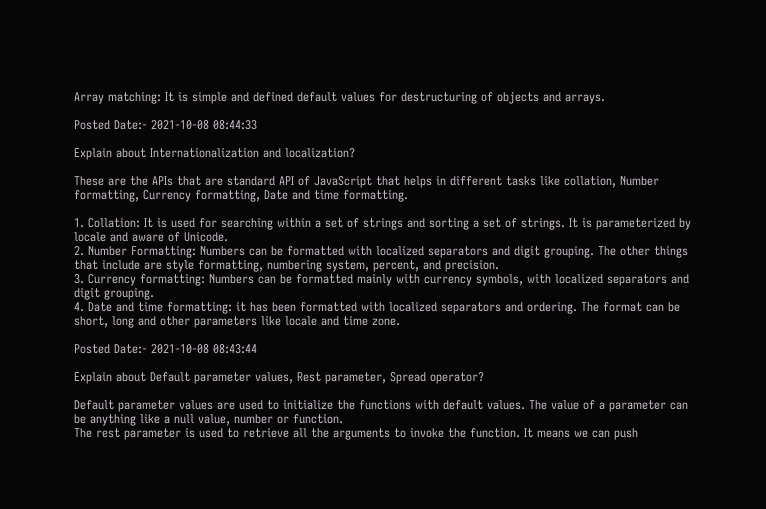Array matching: It is simple and defined default values for destructuring of objects and arrays.

Posted Date:- 2021-10-08 08:44:33

Explain about Internationalization and localization?

These are the APIs that are standard API of JavaScript that helps in different tasks like collation, Number formatting, Currency formatting, Date and time formatting.

1. Collation: It is used for searching within a set of strings and sorting a set of strings. It is parameterized by locale and aware of Unicode.
2. Number Formatting: Numbers can be formatted with localized separators and digit grouping. The other things that include are style formatting, numbering system, percent, and precision.
3. Currency formatting: Numbers can be formatted mainly with currency symbols, with localized separators and digit grouping.
4. Date and time formatting: it has been formatted with localized separators and ordering. The format can be short, long and other parameters like locale and time zone.

Posted Date:- 2021-10-08 08:43:44

Explain about Default parameter values, Rest parameter, Spread operator?

Default parameter values are used to initialize the functions with default values. The value of a parameter can be anything like a null value, number or function.
The rest parameter is used to retrieve all the arguments to invoke the function. It means we can push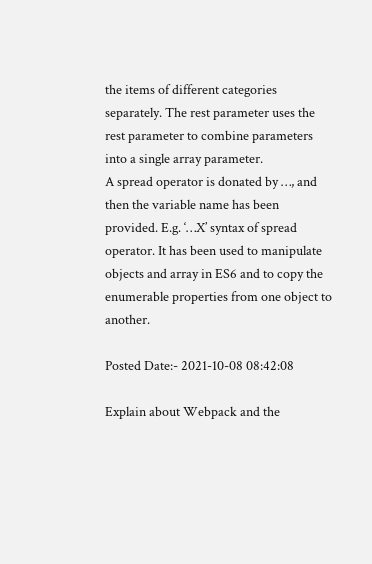the items of different categories separately. The rest parameter uses the rest parameter to combine parameters into a single array parameter.
A spread operator is donated by …, and then the variable name has been provided. E.g. ‘…X’ syntax of spread operator. It has been used to manipulate objects and array in ES6 and to copy the enumerable properties from one object to another.

Posted Date:- 2021-10-08 08:42:08

Explain about Webpack and the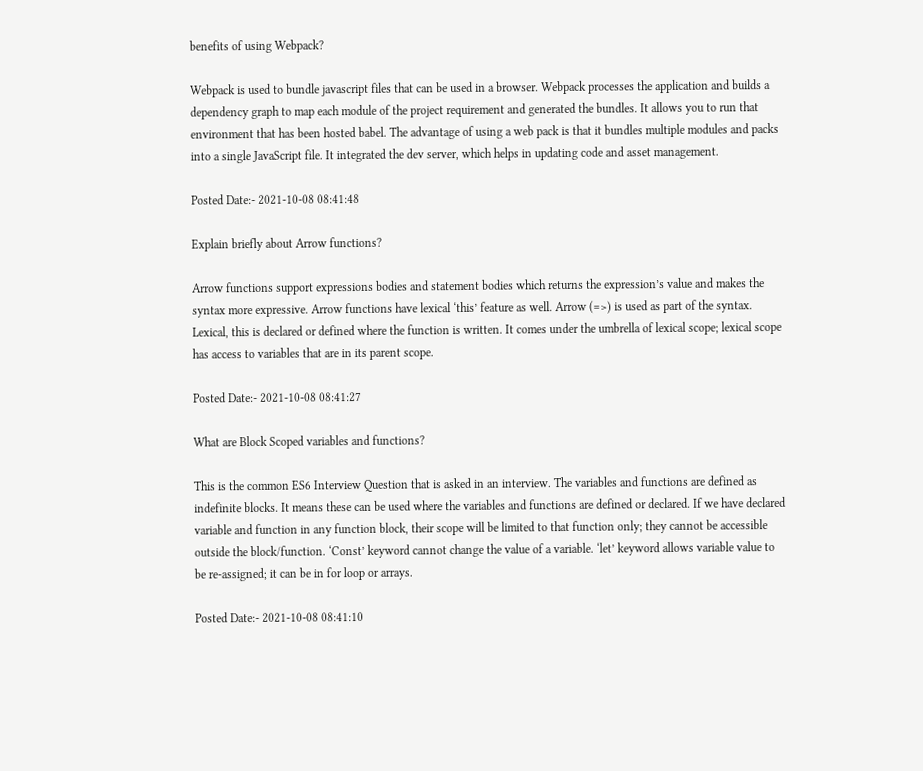benefits of using Webpack?

Webpack is used to bundle javascript files that can be used in a browser. Webpack processes the application and builds a dependency graph to map each module of the project requirement and generated the bundles. It allows you to run that environment that has been hosted babel. The advantage of using a web pack is that it bundles multiple modules and packs into a single JavaScript file. It integrated the dev server, which helps in updating code and asset management.

Posted Date:- 2021-10-08 08:41:48

Explain briefly about Arrow functions?

Arrow functions support expressions bodies and statement bodies which returns the expression’s value and makes the syntax more expressive. Arrow functions have lexical ‘this’ feature as well. Arrow (=>) is used as part of the syntax. Lexical, this is declared or defined where the function is written. It comes under the umbrella of lexical scope; lexical scope has access to variables that are in its parent scope.

Posted Date:- 2021-10-08 08:41:27

What are Block Scoped variables and functions?

This is the common ES6 Interview Question that is asked in an interview. The variables and functions are defined as indefinite blocks. It means these can be used where the variables and functions are defined or declared. If we have declared variable and function in any function block, their scope will be limited to that function only; they cannot be accessible outside the block/function. ‘Const’ keyword cannot change the value of a variable. ‘let’ keyword allows variable value to be re-assigned; it can be in for loop or arrays.

Posted Date:- 2021-10-08 08:41:10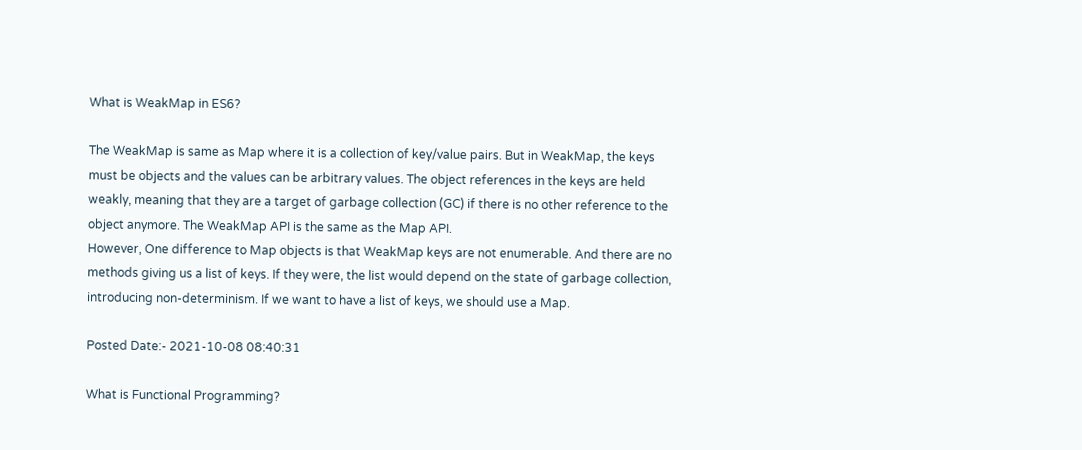What is WeakMap in ES6?

The WeakMap is same as Map where it is a collection of key/value pairs. But in WeakMap, the keys must be objects and the values can be arbitrary values. The object references in the keys are held weakly, meaning that they are a target of garbage collection (GC) if there is no other reference to the object anymore. The WeakMap API is the same as the Map API.
However, One difference to Map objects is that WeakMap keys are not enumerable. And there are no methods giving us a list of keys. If they were, the list would depend on the state of garbage collection, introducing non-determinism. If we want to have a list of keys, we should use a Map.

Posted Date:- 2021-10-08 08:40:31

What is Functional Programming?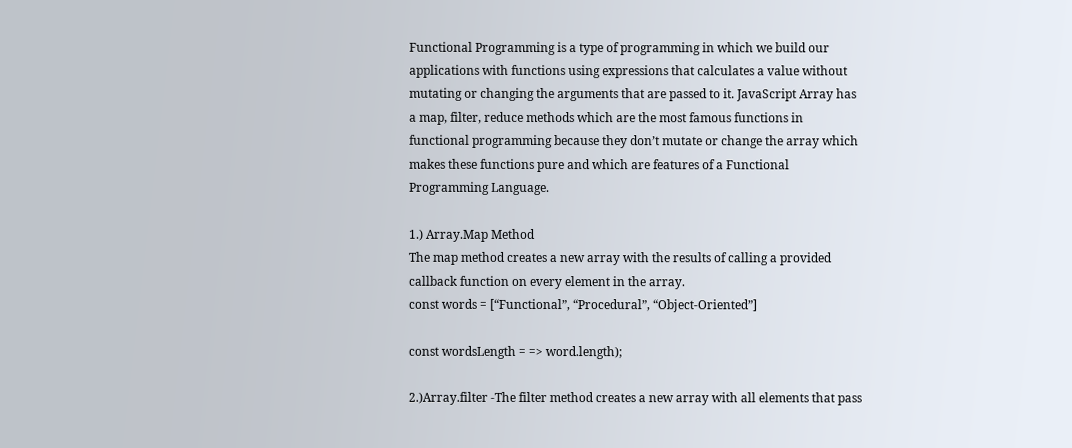Functional Programming is a type of programming in which we build our applications with functions using expressions that calculates a value without mutating or changing the arguments that are passed to it. JavaScript Array has a map, filter, reduce methods which are the most famous functions in functional programming because they don’t mutate or change the array which makes these functions pure and which are features of a Functional Programming Language.

1.) Array.Map Method
The map method creates a new array with the results of calling a provided callback function on every element in the array.
const words = [“Functional”, “Procedural”, “Object-Oriented”]

const wordsLength = => word.length);

2.)Array.filter -The filter method creates a new array with all elements that pass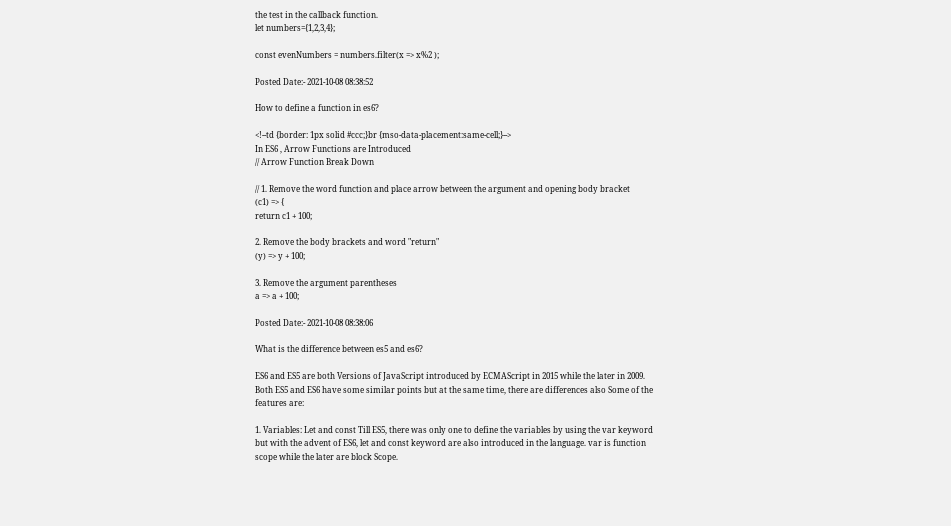the test in the callback function.
let numbers={1,2,3,4};

const evenNumbers = numbers.filter(x => x%2 );

Posted Date:- 2021-10-08 08:38:52

How to define a function in es6?

<!--td {border: 1px solid #ccc;}br {mso-data-placement:same-cell;}-->
In ES6 , Arrow Functions are Introduced
// Arrow Function Break Down

// 1. Remove the word function and place arrow between the argument and opening body bracket
(c1) => {
return c1 + 100;

2. Remove the body brackets and word "return"
(y) => y + 100;

3. Remove the argument parentheses
a => a + 100;

Posted Date:- 2021-10-08 08:38:06

What is the difference between es5 and es6?

ES6 and ES5 are both Versions of JavaScript introduced by ECMAScript in 2015 while the later in 2009. Both ES5 and ES6 have some similar points but at the same time, there are differences also Some of the features are:

1. Variables: Let and const Till ES5, there was only one to define the variables by using the var keyword but with the advent of ES6, let and const keyword are also introduced in the language. var is function scope while the later are block Scope.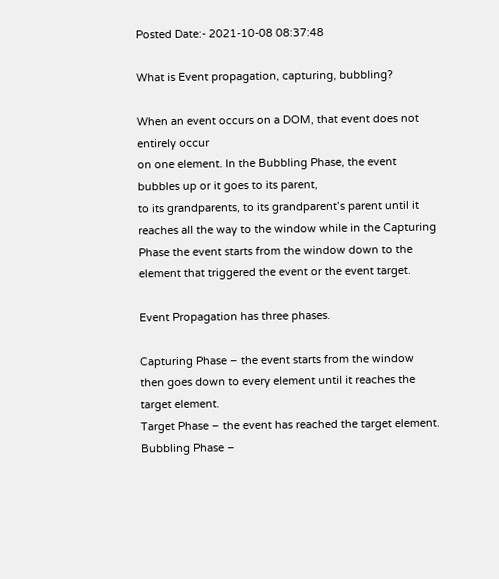Posted Date:- 2021-10-08 08:37:48

What is Event propagation, capturing, bubbling?

When an event occurs on a DOM, that event does not entirely occur
on one element. In the Bubbling Phase, the event bubbles up or it goes to its parent,
to its grandparents, to its grandparent’s parent until it reaches all the way to the window while in the Capturing
Phase the event starts from the window down to the element that triggered the event or the event target.

Event Propagation has three phases.

Capturing Phase – the event starts from the window then goes down to every element until it reaches the target element.
Target Phase – the event has reached the target element.
Bubbling Phase –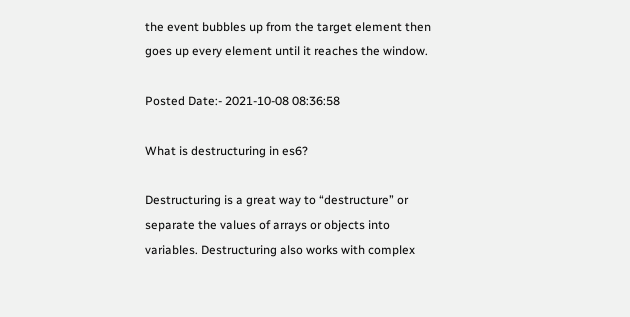the event bubbles up from the target element then goes up every element until it reaches the window.

Posted Date:- 2021-10-08 08:36:58

What is destructuring in es6?

Destructuring is a great way to “destructure” or separate the values of arrays or objects into variables. Destructuring also works with complex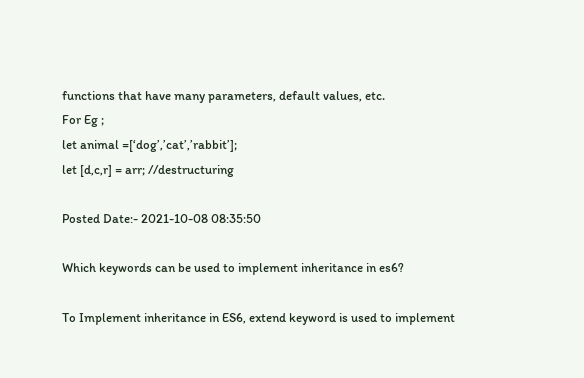functions that have many parameters, default values, etc.
For Eg ;
let animal =[‘dog’,’cat’,’rabbit’];
let [d,c,r] = arr; //destructuring

Posted Date:- 2021-10-08 08:35:50

Which keywords can be used to implement inheritance in es6?

To Implement inheritance in ES6, extend keyword is used to implement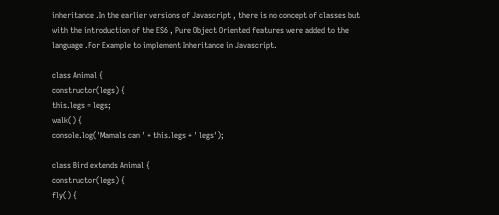inheritance .In the earlier versions of Javascript , there is no concept of classes but with the introduction of the ES6 , Pure Object Oriented features were added to the language .For Example to implement Inheritance in Javascript.

class Animal {
constructor(legs) {
this.legs = legs;
walk() {
console.log('Mamals can ' + this.legs + ' legs');

class Bird extends Animal {
constructor(legs) {
fly() {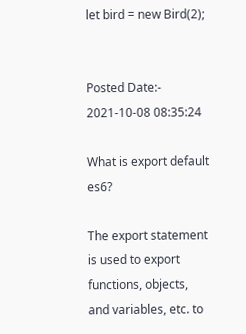let bird = new Bird(2);


Posted Date:- 2021-10-08 08:35:24

What is export default es6?

The export statement is used to export functions, objects, and variables, etc. to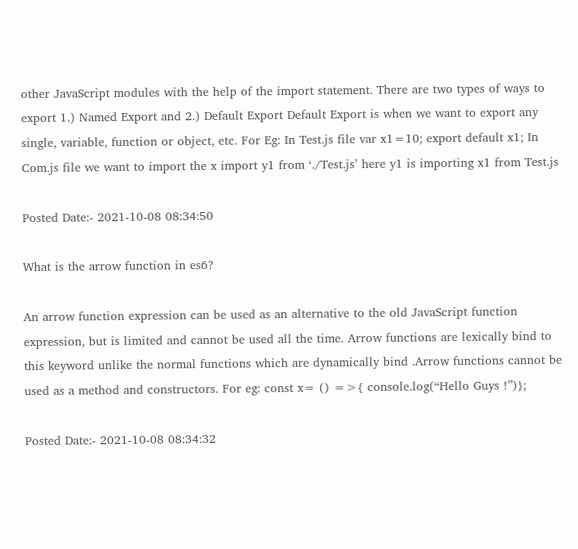other JavaScript modules with the help of the import statement. There are two types of ways to export 1.) Named Export and 2.) Default Export Default Export is when we want to export any single, variable, function or object, etc. For Eg: In Test.js file var x1=10; export default x1; In Com.js file we want to import the x import y1 from ‘./Test.js’ here y1 is importing x1 from Test.js

Posted Date:- 2021-10-08 08:34:50

What is the arrow function in es6?

An arrow function expression can be used as an alternative to the old JavaScript function expression, but is limited and cannot be used all the time. Arrow functions are lexically bind to this keyword unlike the normal functions which are dynamically bind .Arrow functions cannot be used as a method and constructors. For eg: const x= () =>{ console.log(“Hello Guys !”)};

Posted Date:- 2021-10-08 08:34:32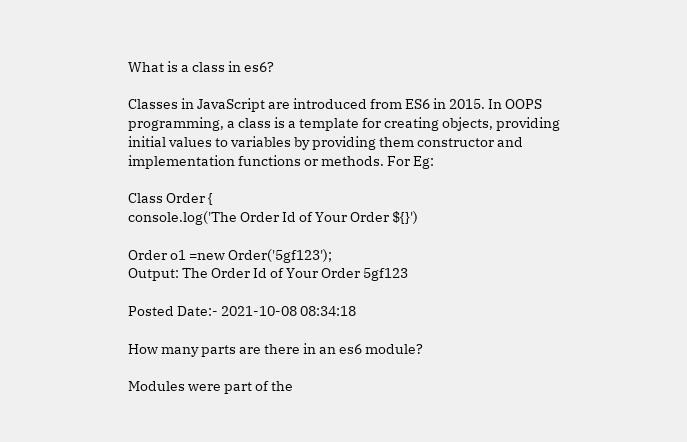What is a class in es6?

Classes in JavaScript are introduced from ES6 in 2015. In OOPS programming, a class is a template for creating objects, providing initial values to variables by providing them constructor and implementation functions or methods. For Eg:

Class Order {
console.log('The Order Id of Your Order ${}')

Order o1 =new Order('5gf123');
Output: The Order Id of Your Order 5gf123

Posted Date:- 2021-10-08 08:34:18

How many parts are there in an es6 module?

Modules were part of the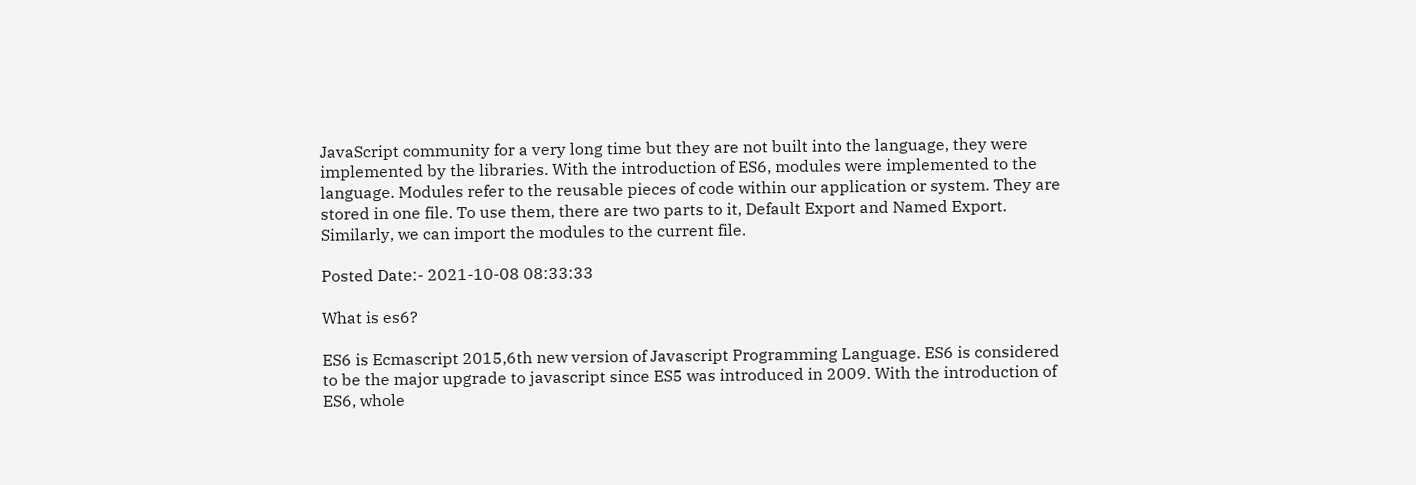JavaScript community for a very long time but they are not built into the language, they were implemented by the libraries. With the introduction of ES6, modules were implemented to the language. Modules refer to the reusable pieces of code within our application or system. They are stored in one file. To use them, there are two parts to it, Default Export and Named Export. Similarly, we can import the modules to the current file.

Posted Date:- 2021-10-08 08:33:33

What is es6?

ES6 is Ecmascript 2015,6th new version of Javascript Programming Language. ES6 is considered to be the major upgrade to javascript since ES5 was introduced in 2009. With the introduction of ES6, whole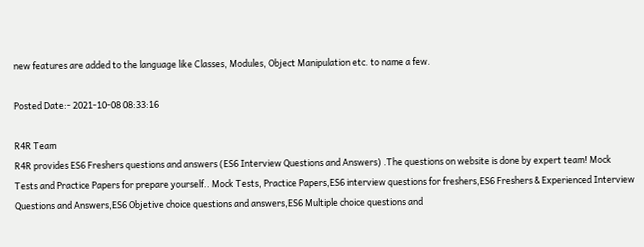new features are added to the language like Classes, Modules, Object Manipulation etc. to name a few.

Posted Date:- 2021-10-08 08:33:16

R4R Team
R4R provides ES6 Freshers questions and answers (ES6 Interview Questions and Answers) .The questions on website is done by expert team! Mock Tests and Practice Papers for prepare yourself.. Mock Tests, Practice Papers,ES6 interview questions for freshers,ES6 Freshers & Experienced Interview Questions and Answers,ES6 Objetive choice questions and answers,ES6 Multiple choice questions and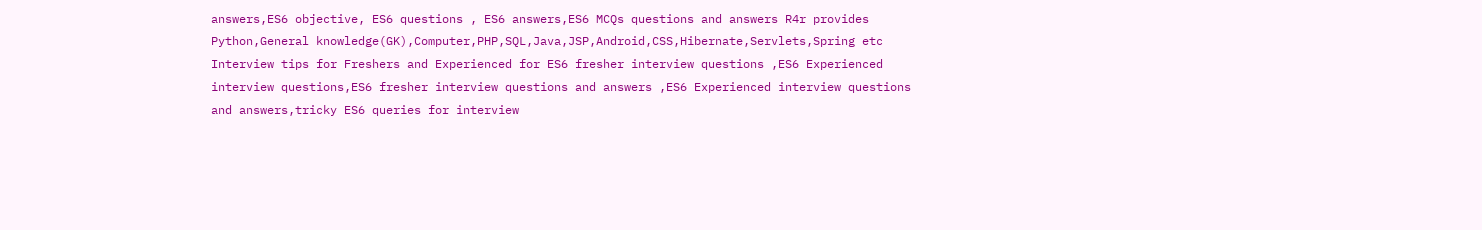answers,ES6 objective, ES6 questions , ES6 answers,ES6 MCQs questions and answers R4r provides Python,General knowledge(GK),Computer,PHP,SQL,Java,JSP,Android,CSS,Hibernate,Servlets,Spring etc Interview tips for Freshers and Experienced for ES6 fresher interview questions ,ES6 Experienced interview questions,ES6 fresher interview questions and answers ,ES6 Experienced interview questions and answers,tricky ES6 queries for interview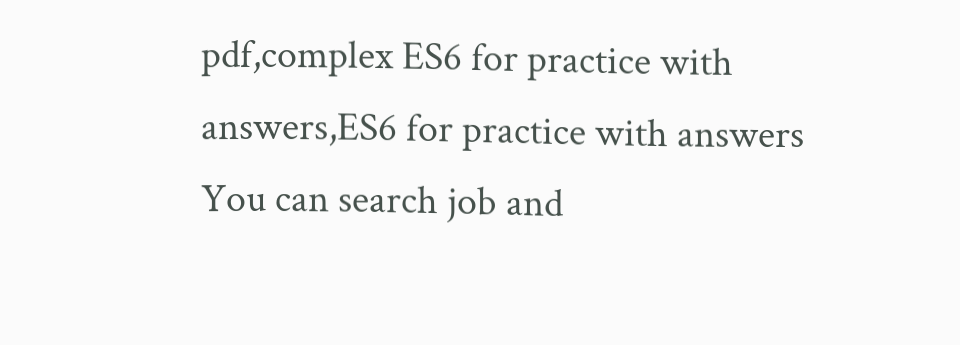pdf,complex ES6 for practice with answers,ES6 for practice with answers You can search job and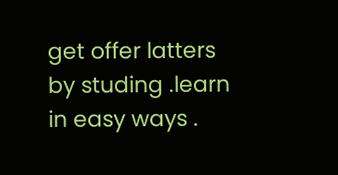get offer latters by studing .learn in easy ways .